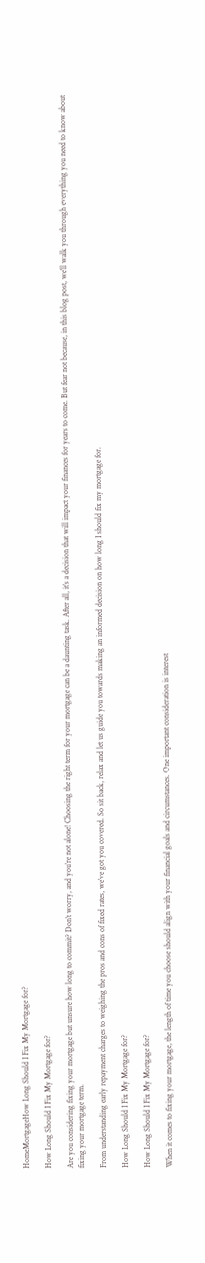HomeMortgageHow Long Should I Fix My Mortgage for?

How Long Should I Fix My Mortgage for?

Are you considering fixing your mortgage but unsure how long to commit? Don’t worry, and you’re not alone! Choosing the right term for your mortgage can be a daunting task. After all, it’s a decision that will impact your finances for years to come. But fear not because, in this blog post, we’ll walk you through everything you need to know about fixing your mortgage term.

From understanding early repayment charges to weighing the pros and cons of fixed rates, we’ve got you covered. So sit back, relax and let us guide you towards making an informed decision on how long I should fix my mortgage for.

How Long Should I Fix My Mortgage for?

How Long Should I Fix My Mortgage for?

When it comes to fixing your mortgage, the length of time you choose should align with your financial goals and circumstances. One important consideration is interest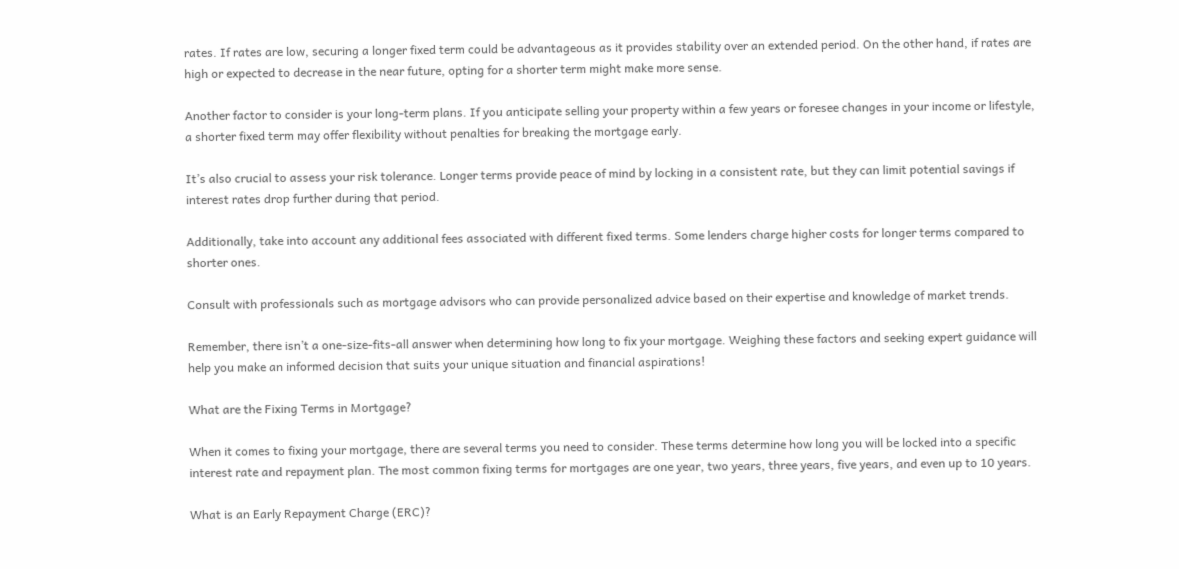rates. If rates are low, securing a longer fixed term could be advantageous as it provides stability over an extended period. On the other hand, if rates are high or expected to decrease in the near future, opting for a shorter term might make more sense.

Another factor to consider is your long-term plans. If you anticipate selling your property within a few years or foresee changes in your income or lifestyle, a shorter fixed term may offer flexibility without penalties for breaking the mortgage early.

It’s also crucial to assess your risk tolerance. Longer terms provide peace of mind by locking in a consistent rate, but they can limit potential savings if interest rates drop further during that period.

Additionally, take into account any additional fees associated with different fixed terms. Some lenders charge higher costs for longer terms compared to shorter ones.

Consult with professionals such as mortgage advisors who can provide personalized advice based on their expertise and knowledge of market trends.

Remember, there isn’t a one-size-fits-all answer when determining how long to fix your mortgage. Weighing these factors and seeking expert guidance will help you make an informed decision that suits your unique situation and financial aspirations!

What are the Fixing Terms in Mortgage?

When it comes to fixing your mortgage, there are several terms you need to consider. These terms determine how long you will be locked into a specific interest rate and repayment plan. The most common fixing terms for mortgages are one year, two years, three years, five years, and even up to 10 years.

What is an Early Repayment Charge (ERC)?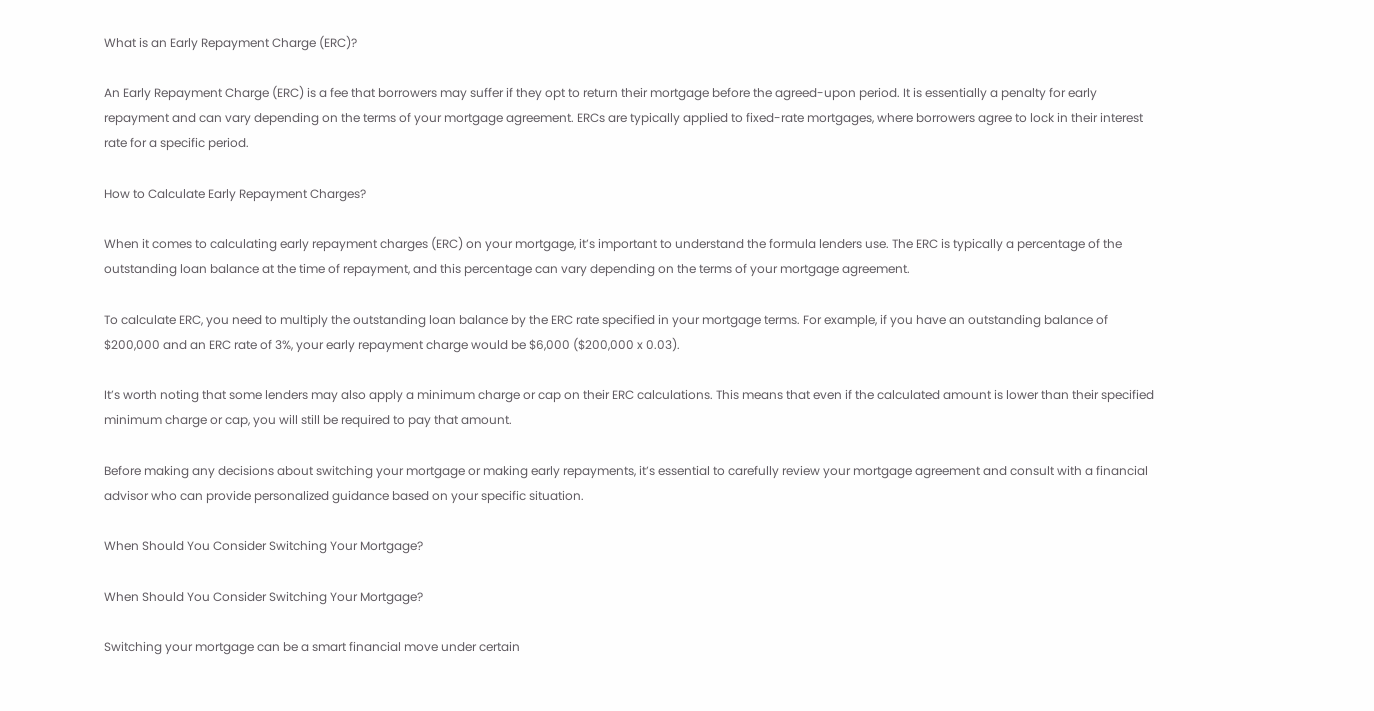What is an Early Repayment Charge (ERC)?

An Early Repayment Charge (ERC) is a fee that borrowers may suffer if they opt to return their mortgage before the agreed-upon period. It is essentially a penalty for early repayment and can vary depending on the terms of your mortgage agreement. ERCs are typically applied to fixed-rate mortgages, where borrowers agree to lock in their interest rate for a specific period.

How to Calculate Early Repayment Charges?

When it comes to calculating early repayment charges (ERC) on your mortgage, it’s important to understand the formula lenders use. The ERC is typically a percentage of the outstanding loan balance at the time of repayment, and this percentage can vary depending on the terms of your mortgage agreement.

To calculate ERC, you need to multiply the outstanding loan balance by the ERC rate specified in your mortgage terms. For example, if you have an outstanding balance of $200,000 and an ERC rate of 3%, your early repayment charge would be $6,000 ($200,000 x 0.03).

It’s worth noting that some lenders may also apply a minimum charge or cap on their ERC calculations. This means that even if the calculated amount is lower than their specified minimum charge or cap, you will still be required to pay that amount.

Before making any decisions about switching your mortgage or making early repayments, it’s essential to carefully review your mortgage agreement and consult with a financial advisor who can provide personalized guidance based on your specific situation.

When Should You Consider Switching Your Mortgage?

When Should You Consider Switching Your Mortgage?

Switching your mortgage can be a smart financial move under certain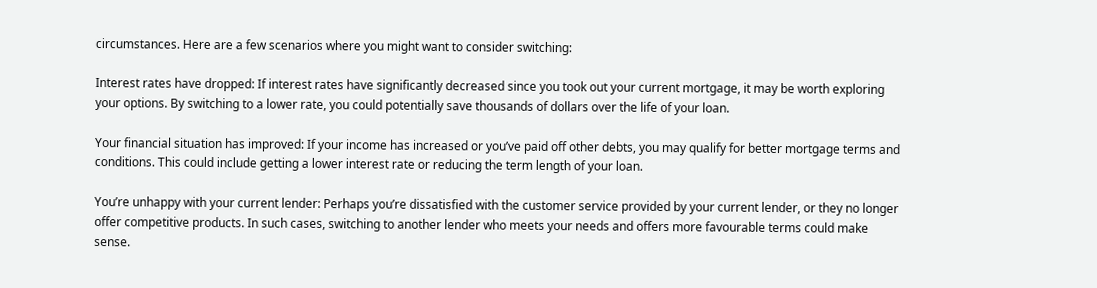circumstances. Here are a few scenarios where you might want to consider switching:

Interest rates have dropped: If interest rates have significantly decreased since you took out your current mortgage, it may be worth exploring your options. By switching to a lower rate, you could potentially save thousands of dollars over the life of your loan.

Your financial situation has improved: If your income has increased or you’ve paid off other debts, you may qualify for better mortgage terms and conditions. This could include getting a lower interest rate or reducing the term length of your loan.

You’re unhappy with your current lender: Perhaps you’re dissatisfied with the customer service provided by your current lender, or they no longer offer competitive products. In such cases, switching to another lender who meets your needs and offers more favourable terms could make sense.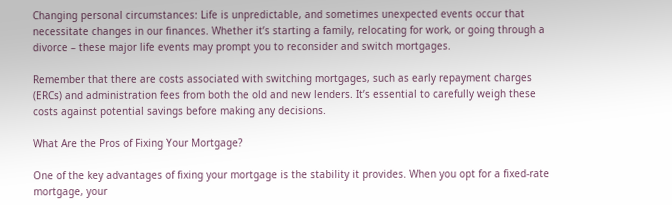Changing personal circumstances: Life is unpredictable, and sometimes unexpected events occur that necessitate changes in our finances. Whether it’s starting a family, relocating for work, or going through a divorce – these major life events may prompt you to reconsider and switch mortgages.

Remember that there are costs associated with switching mortgages, such as early repayment charges (ERCs) and administration fees from both the old and new lenders. It’s essential to carefully weigh these costs against potential savings before making any decisions.

What Are the Pros of Fixing Your Mortgage?

One of the key advantages of fixing your mortgage is the stability it provides. When you opt for a fixed-rate mortgage, your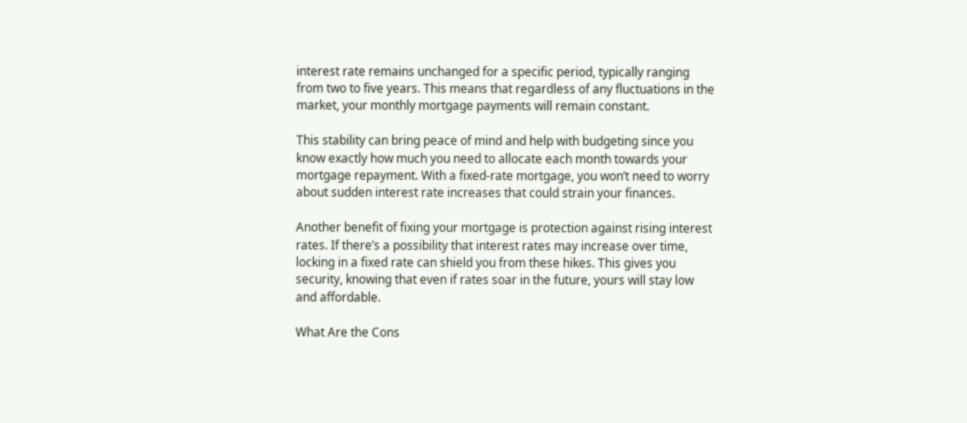interest rate remains unchanged for a specific period, typically ranging from two to five years. This means that regardless of any fluctuations in the market, your monthly mortgage payments will remain constant.

This stability can bring peace of mind and help with budgeting since you know exactly how much you need to allocate each month towards your mortgage repayment. With a fixed-rate mortgage, you won’t need to worry about sudden interest rate increases that could strain your finances.

Another benefit of fixing your mortgage is protection against rising interest rates. If there’s a possibility that interest rates may increase over time, locking in a fixed rate can shield you from these hikes. This gives you security, knowing that even if rates soar in the future, yours will stay low and affordable.

What Are the Cons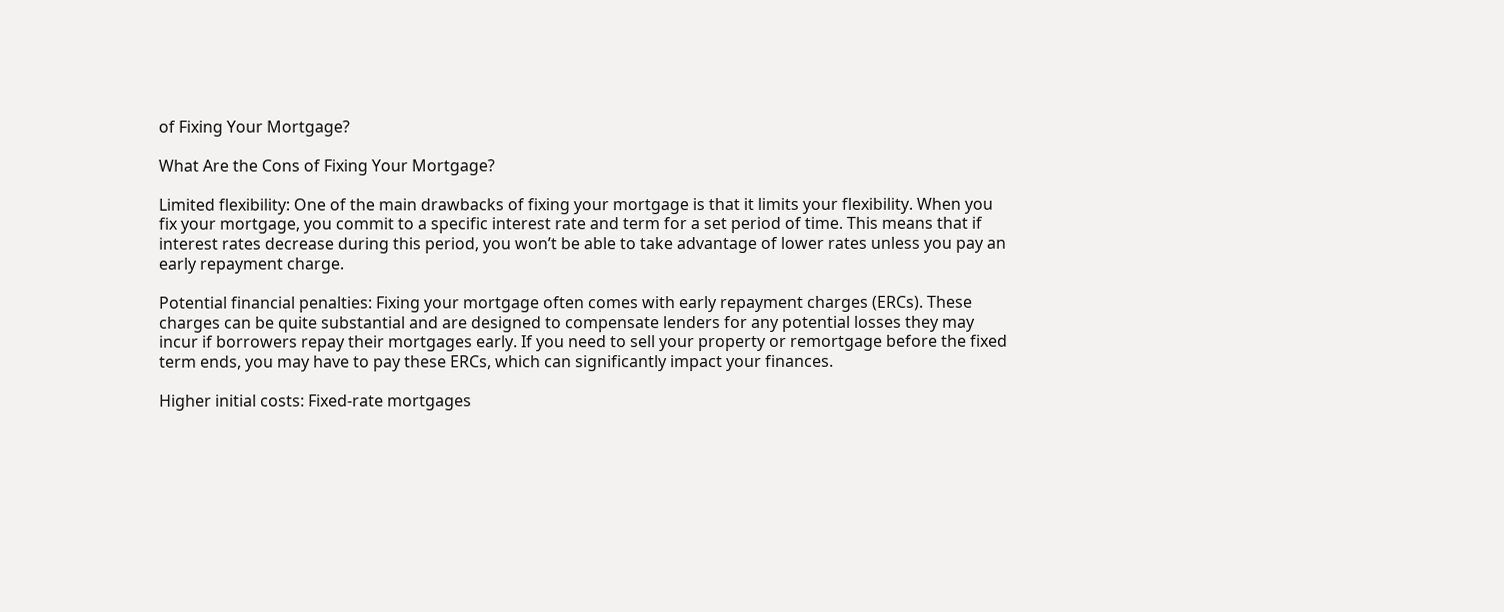of Fixing Your Mortgage?

What Are the Cons of Fixing Your Mortgage?

Limited flexibility: One of the main drawbacks of fixing your mortgage is that it limits your flexibility. When you fix your mortgage, you commit to a specific interest rate and term for a set period of time. This means that if interest rates decrease during this period, you won’t be able to take advantage of lower rates unless you pay an early repayment charge.

Potential financial penalties: Fixing your mortgage often comes with early repayment charges (ERCs). These charges can be quite substantial and are designed to compensate lenders for any potential losses they may incur if borrowers repay their mortgages early. If you need to sell your property or remortgage before the fixed term ends, you may have to pay these ERCs, which can significantly impact your finances.

Higher initial costs: Fixed-rate mortgages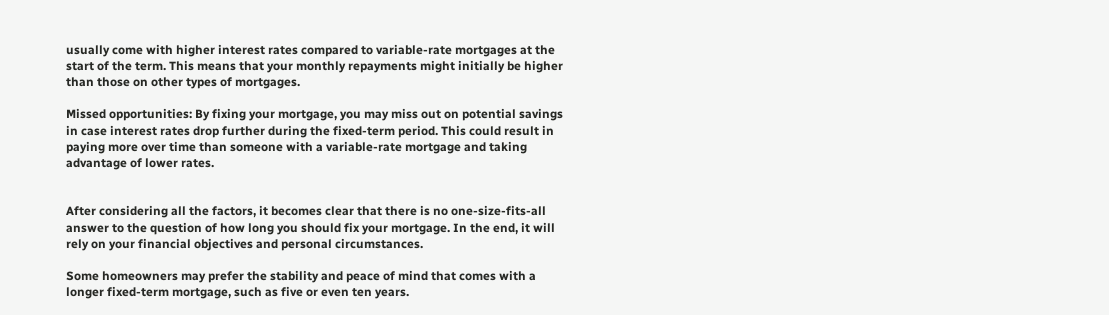usually come with higher interest rates compared to variable-rate mortgages at the start of the term. This means that your monthly repayments might initially be higher than those on other types of mortgages.

Missed opportunities: By fixing your mortgage, you may miss out on potential savings in case interest rates drop further during the fixed-term period. This could result in paying more over time than someone with a variable-rate mortgage and taking advantage of lower rates.


After considering all the factors, it becomes clear that there is no one-size-fits-all answer to the question of how long you should fix your mortgage. In the end, it will rely on your financial objectives and personal circumstances.

Some homeowners may prefer the stability and peace of mind that comes with a longer fixed-term mortgage, such as five or even ten years.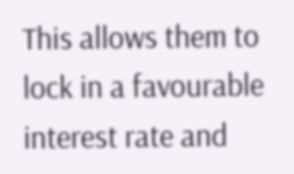This allows them to lock in a favourable interest rate and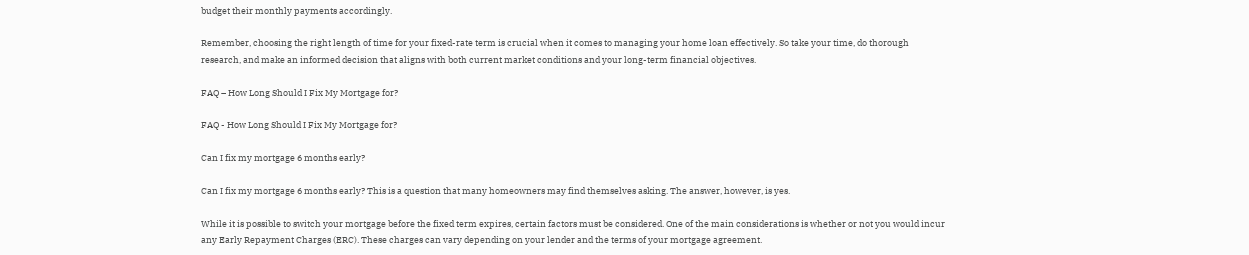budget their monthly payments accordingly.

Remember, choosing the right length of time for your fixed-rate term is crucial when it comes to managing your home loan effectively. So take your time, do thorough research, and make an informed decision that aligns with both current market conditions and your long-term financial objectives.

FAQ – How Long Should I Fix My Mortgage for?

FAQ - How Long Should I Fix My Mortgage for?

Can I fix my mortgage 6 months early?

Can I fix my mortgage 6 months early? This is a question that many homeowners may find themselves asking. The answer, however, is yes.

While it is possible to switch your mortgage before the fixed term expires, certain factors must be considered. One of the main considerations is whether or not you would incur any Early Repayment Charges (ERC). These charges can vary depending on your lender and the terms of your mortgage agreement.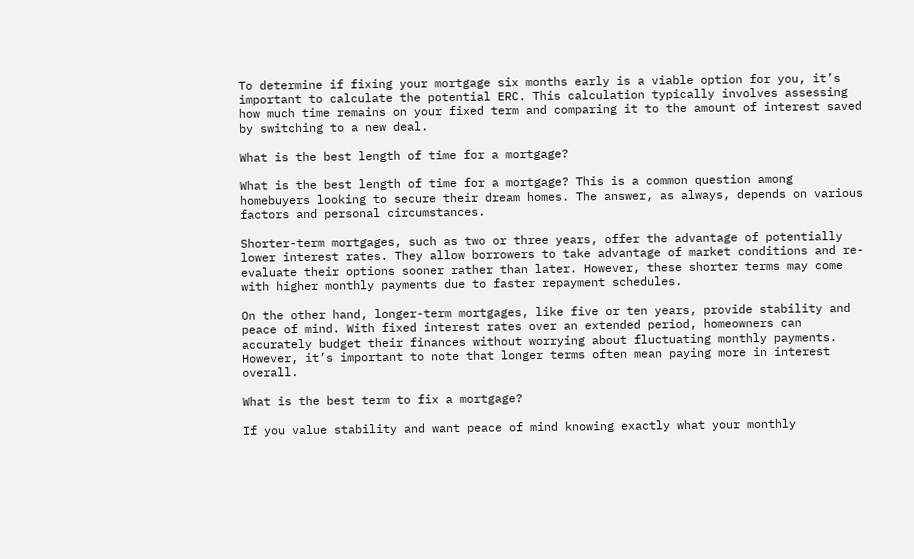To determine if fixing your mortgage six months early is a viable option for you, it’s important to calculate the potential ERC. This calculation typically involves assessing how much time remains on your fixed term and comparing it to the amount of interest saved by switching to a new deal.

What is the best length of time for a mortgage?

What is the best length of time for a mortgage? This is a common question among homebuyers looking to secure their dream homes. The answer, as always, depends on various factors and personal circumstances.

Shorter-term mortgages, such as two or three years, offer the advantage of potentially lower interest rates. They allow borrowers to take advantage of market conditions and re-evaluate their options sooner rather than later. However, these shorter terms may come with higher monthly payments due to faster repayment schedules.

On the other hand, longer-term mortgages, like five or ten years, provide stability and peace of mind. With fixed interest rates over an extended period, homeowners can accurately budget their finances without worrying about fluctuating monthly payments. However, it’s important to note that longer terms often mean paying more in interest overall.

What is the best term to fix a mortgage?

If you value stability and want peace of mind knowing exactly what your monthly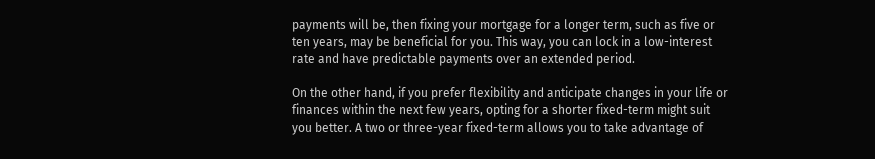payments will be, then fixing your mortgage for a longer term, such as five or ten years, may be beneficial for you. This way, you can lock in a low-interest rate and have predictable payments over an extended period.

On the other hand, if you prefer flexibility and anticipate changes in your life or finances within the next few years, opting for a shorter fixed-term might suit you better. A two or three-year fixed-term allows you to take advantage of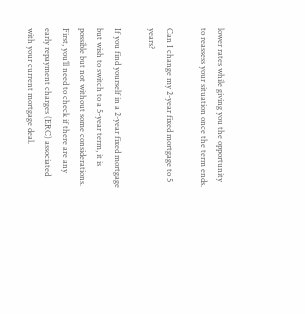lower rates while giving you the opportunity to reassess your situation once the term ends.

Can I change my 2-year fixed mortgage to 5 years?

If you find yourself in a 2-year fixed mortgage but wish to switch to a 5-year term, it is possible but not without some considerations. First, you’ll need to check if there are any early repayment charges (ERC) associated with your current mortgage deal.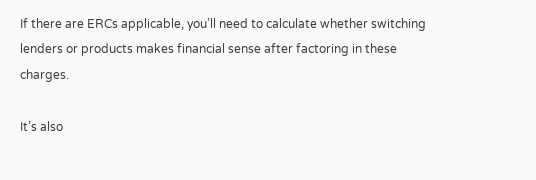If there are ERCs applicable, you’ll need to calculate whether switching lenders or products makes financial sense after factoring in these charges.

It’s also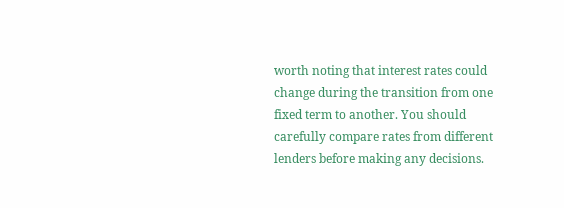worth noting that interest rates could change during the transition from one fixed term to another. You should carefully compare rates from different lenders before making any decisions.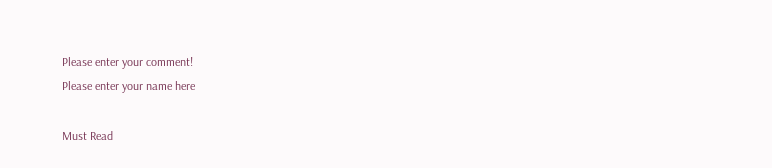Please enter your comment!
Please enter your name here

Must Read